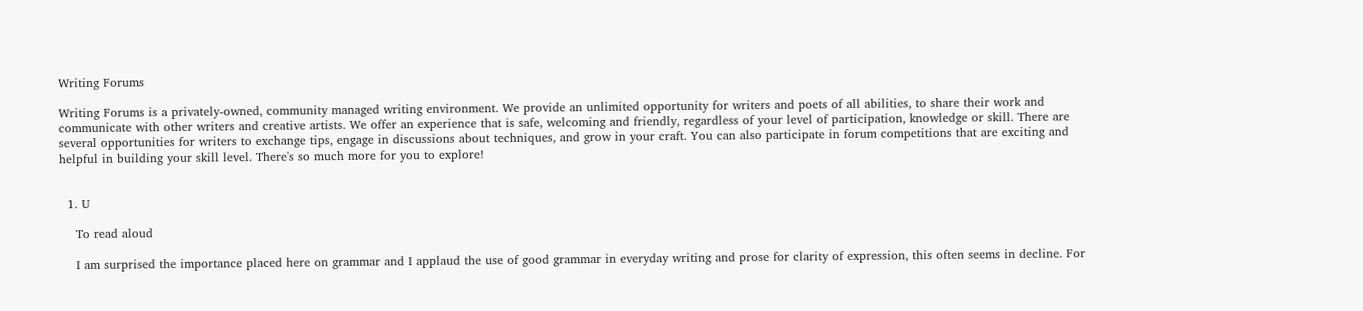Writing Forums

Writing Forums is a privately-owned, community managed writing environment. We provide an unlimited opportunity for writers and poets of all abilities, to share their work and communicate with other writers and creative artists. We offer an experience that is safe, welcoming and friendly, regardless of your level of participation, knowledge or skill. There are several opportunities for writers to exchange tips, engage in discussions about techniques, and grow in your craft. You can also participate in forum competitions that are exciting and helpful in building your skill level. There's so much more for you to explore!


  1. U

    To read aloud

    I am surprised the importance placed here on grammar and I applaud the use of good grammar in everyday writing and prose for clarity of expression, this often seems in decline. For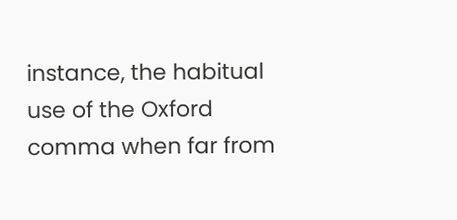instance, the habitual use of the Oxford comma when far from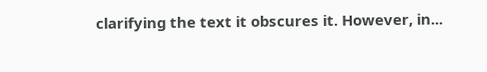clarifying the text it obscures it. However, in...